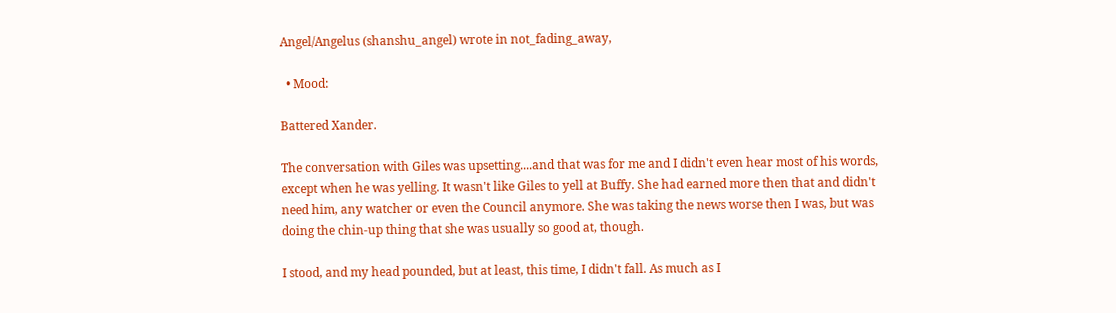Angel/Angelus (shanshu_angel) wrote in not_fading_away,

  • Mood:

Battered Xander.

The conversation with Giles was upsetting....and that was for me and I didn't even hear most of his words, except when he was yelling. It wasn't like Giles to yell at Buffy. She had earned more then that and didn't need him, any watcher or even the Council anymore. She was taking the news worse then I was, but was doing the chin-up thing that she was usually so good at, though.

I stood, and my head pounded, but at least, this time, I didn't fall. As much as I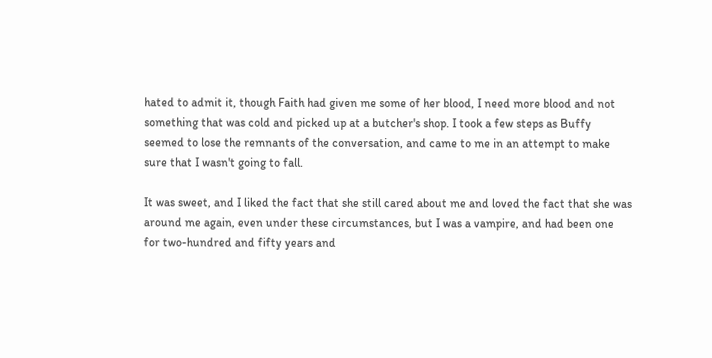hated to admit it, though Faith had given me some of her blood, I need more blood and not something that was cold and picked up at a butcher's shop. I took a few steps as Buffy seemed to lose the remnants of the conversation, and came to me in an attempt to make sure that I wasn't going to fall.

It was sweet, and I liked the fact that she still cared about me and loved the fact that she was around me again, even under these circumstances, but I was a vampire, and had been one for two-hundred and fifty years and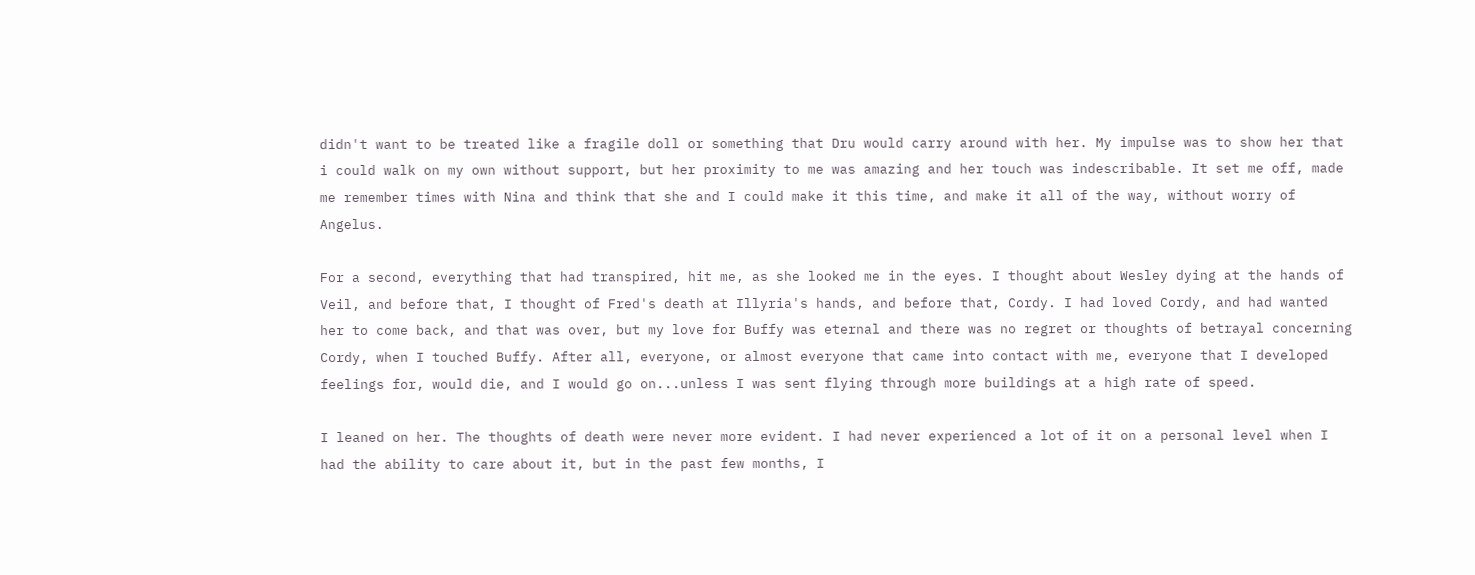didn't want to be treated like a fragile doll or something that Dru would carry around with her. My impulse was to show her that i could walk on my own without support, but her proximity to me was amazing and her touch was indescribable. It set me off, made me remember times with Nina and think that she and I could make it this time, and make it all of the way, without worry of Angelus.

For a second, everything that had transpired, hit me, as she looked me in the eyes. I thought about Wesley dying at the hands of Veil, and before that, I thought of Fred's death at Illyria's hands, and before that, Cordy. I had loved Cordy, and had wanted her to come back, and that was over, but my love for Buffy was eternal and there was no regret or thoughts of betrayal concerning Cordy, when I touched Buffy. After all, everyone, or almost everyone that came into contact with me, everyone that I developed feelings for, would die, and I would go on...unless I was sent flying through more buildings at a high rate of speed.

I leaned on her. The thoughts of death were never more evident. I had never experienced a lot of it on a personal level when I had the ability to care about it, but in the past few months, I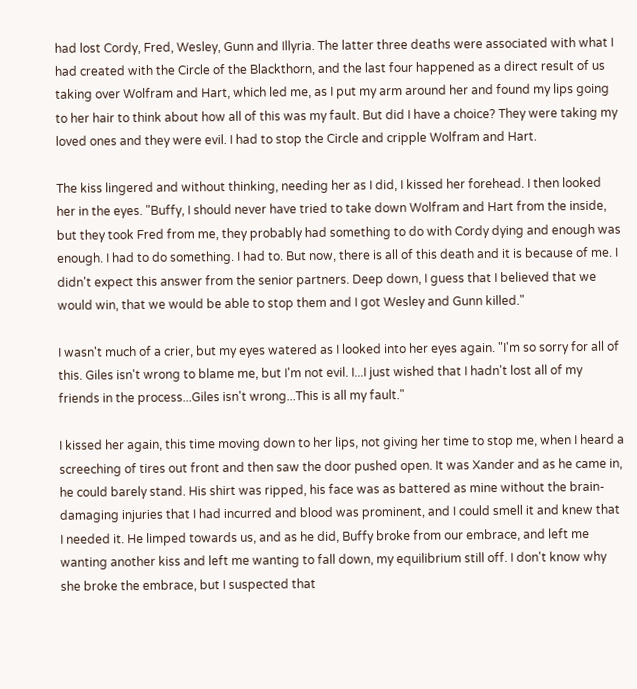had lost Cordy, Fred, Wesley, Gunn and Illyria. The latter three deaths were associated with what I had created with the Circle of the Blackthorn, and the last four happened as a direct result of us taking over Wolfram and Hart, which led me, as I put my arm around her and found my lips going to her hair to think about how all of this was my fault. But did I have a choice? They were taking my loved ones and they were evil. I had to stop the Circle and cripple Wolfram and Hart.

The kiss lingered and without thinking, needing her as I did, I kissed her forehead. I then looked her in the eyes. "Buffy, I should never have tried to take down Wolfram and Hart from the inside, but they took Fred from me, they probably had something to do with Cordy dying and enough was enough. I had to do something. I had to. But now, there is all of this death and it is because of me. I didn't expect this answer from the senior partners. Deep down, I guess that I believed that we would win, that we would be able to stop them and I got Wesley and Gunn killed."

I wasn't much of a crier, but my eyes watered as I looked into her eyes again. "I'm so sorry for all of this. Giles isn't wrong to blame me, but I'm not evil. I...I just wished that I hadn't lost all of my friends in the process...Giles isn't wrong...This is all my fault."

I kissed her again, this time moving down to her lips, not giving her time to stop me, when I heard a screeching of tires out front and then saw the door pushed open. It was Xander and as he came in, he could barely stand. His shirt was ripped, his face was as battered as mine without the brain-damaging injuries that I had incurred and blood was prominent, and I could smell it and knew that I needed it. He limped towards us, and as he did, Buffy broke from our embrace, and left me wanting another kiss and left me wanting to fall down, my equilibrium still off. I don't know why she broke the embrace, but I suspected that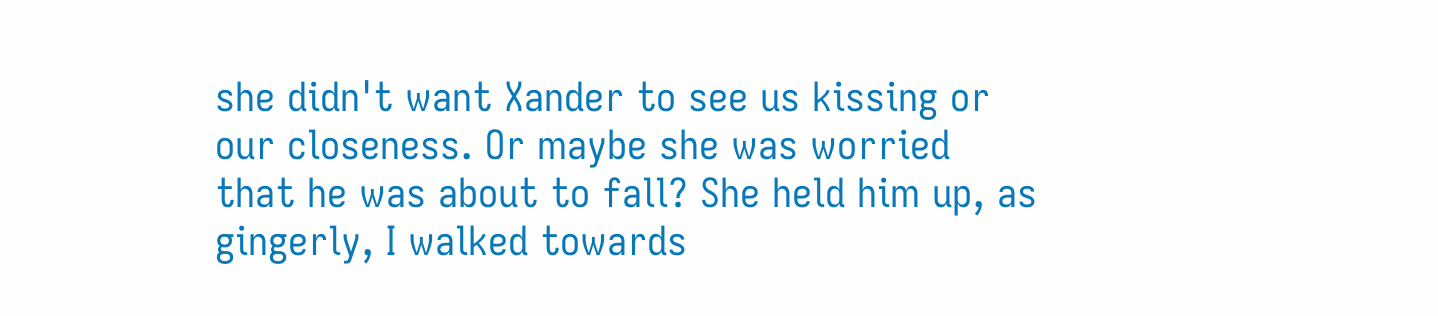she didn't want Xander to see us kissing or our closeness. Or maybe she was worried that he was about to fall? She held him up, as gingerly, I walked towards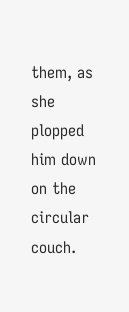them, as she plopped him down on the circular couch.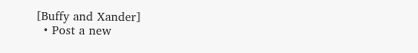[Buffy and Xander]
  • Post a new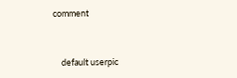comment


    default userpic